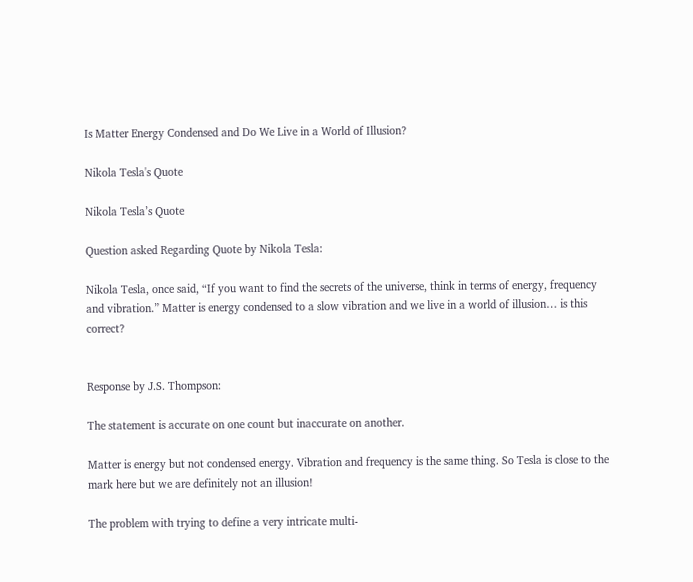Is Matter Energy Condensed and Do We Live in a World of Illusion?

Nikola Tesla's Quote

Nikola Tesla’s Quote

Question asked Regarding Quote by Nikola Tesla:

Nikola Tesla, once said, “If you want to find the secrets of the universe, think in terms of energy, frequency and vibration.” Matter is energy condensed to a slow vibration and we live in a world of illusion… is this correct?


Response by J.S. Thompson:

The statement is accurate on one count but inaccurate on another.

Matter is energy but not condensed energy. Vibration and frequency is the same thing. So Tesla is close to the mark here but we are definitely not an illusion!

The problem with trying to define a very intricate multi-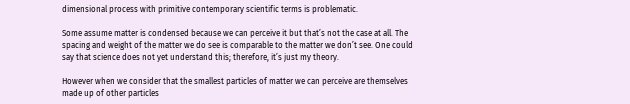dimensional process with primitive contemporary scientific terms is problematic.

Some assume matter is condensed because we can perceive it but that’s not the case at all. The spacing and weight of the matter we do see is comparable to the matter we don’t see. One could say that science does not yet understand this; therefore, it’s just my theory.

However when we consider that the smallest particles of matter we can perceive are themselves made up of other particles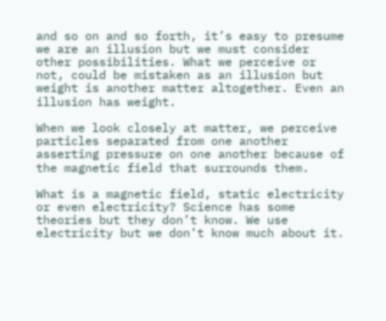and so on and so forth, it’s easy to presume we are an illusion but we must consider other possibilities. What we perceive or not, could be mistaken as an illusion but weight is another matter altogether. Even an illusion has weight.

When we look closely at matter, we perceive particles separated from one another asserting pressure on one another because of the magnetic field that surrounds them.

What is a magnetic field, static electricity or even electricity? Science has some theories but they don’t know. We use electricity but we don’t know much about it.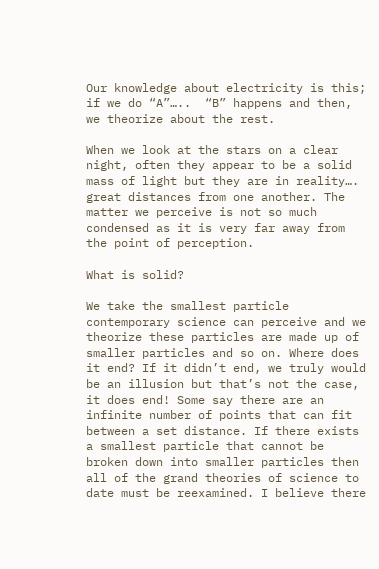Our knowledge about electricity is this; if we do “A”…..  “B” happens and then, we theorize about the rest.

When we look at the stars on a clear night, often they appear to be a solid mass of light but they are in reality…. great distances from one another. The matter we perceive is not so much condensed as it is very far away from the point of perception.

What is solid?

We take the smallest particle contemporary science can perceive and we theorize these particles are made up of smaller particles and so on. Where does it end? If it didn’t end, we truly would be an illusion but that’s not the case, it does end! Some say there are an infinite number of points that can fit between a set distance. If there exists a smallest particle that cannot be broken down into smaller particles then all of the grand theories of science to date must be reexamined. I believe there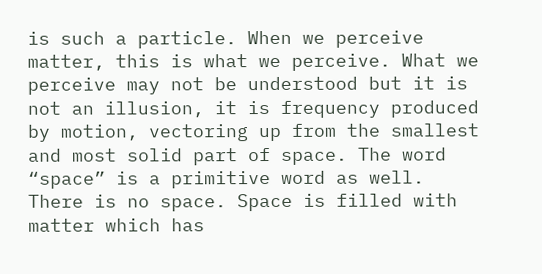is such a particle. When we perceive matter, this is what we perceive. What we perceive may not be understood but it is not an illusion, it is frequency produced by motion, vectoring up from the smallest and most solid part of space. The word “space” is a primitive word as well. There is no space. Space is filled with matter which has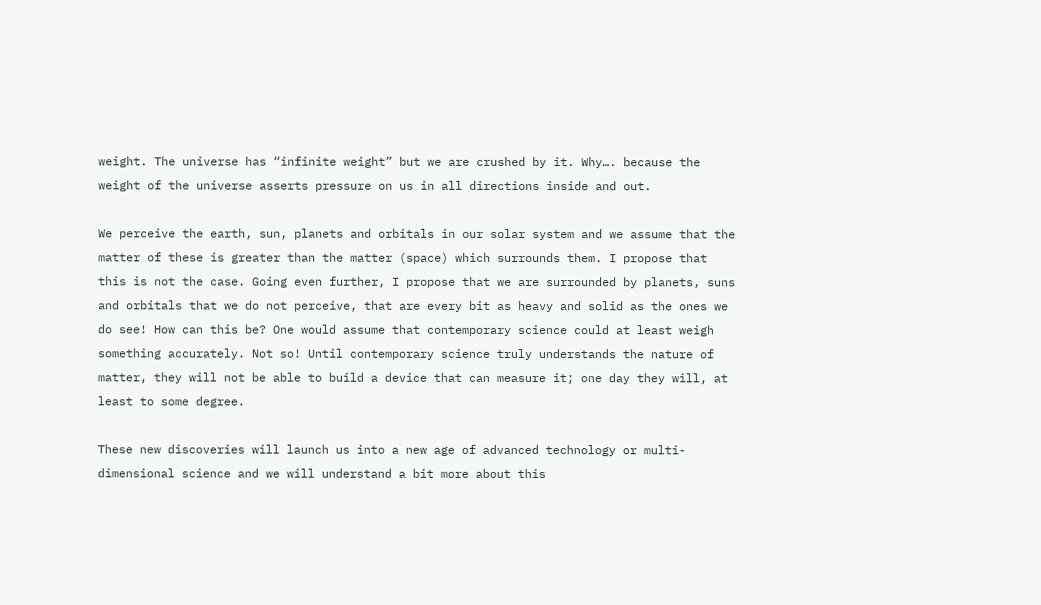weight. The universe has “infinite weight” but we are crushed by it. Why…. because the weight of the universe asserts pressure on us in all directions inside and out.

We perceive the earth, sun, planets and orbitals in our solar system and we assume that the matter of these is greater than the matter (space) which surrounds them. I propose that this is not the case. Going even further, I propose that we are surrounded by planets, suns and orbitals that we do not perceive, that are every bit as heavy and solid as the ones we do see! How can this be? One would assume that contemporary science could at least weigh something accurately. Not so! Until contemporary science truly understands the nature of matter, they will not be able to build a device that can measure it; one day they will, at least to some degree.

These new discoveries will launch us into a new age of advanced technology or multi-dimensional science and we will understand a bit more about this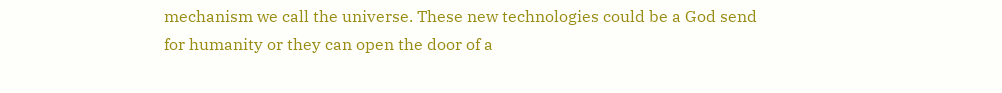mechanism we call the universe. These new technologies could be a God send for humanity or they can open the door of a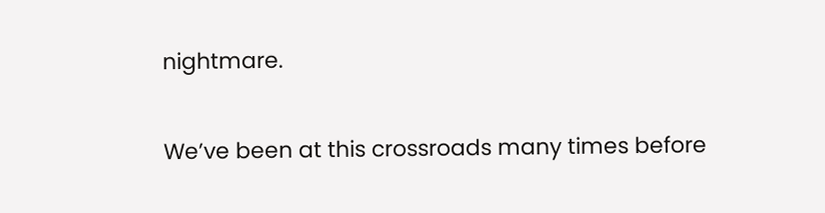nightmare.

We’ve been at this crossroads many times before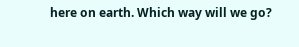here on earth. Which way will we go?